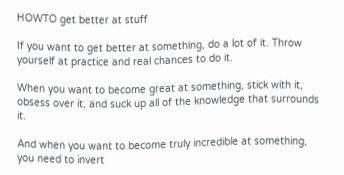HOWTO get better at stuff

If you want to get better at something, do a lot of it. Throw yourself at practice and real chances to do it.

When you want to become great at something, stick with it, obsess over it, and suck up all of the knowledge that surrounds it.

And when you want to become truly incredible at something, you need to invert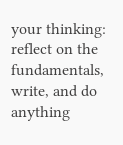your thinking: reflect on the fundamentals, write, and do anything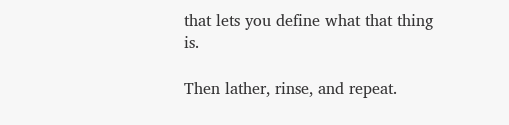that lets you define what that thing is.

Then lather, rinse, and repeat.